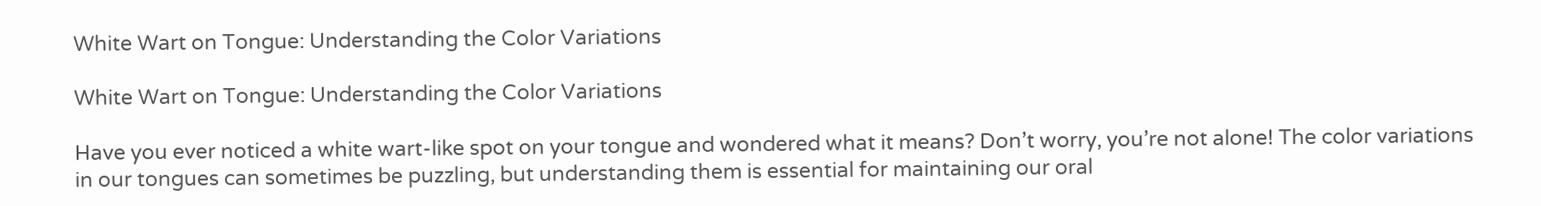White Wart on Tongue: Understanding the Color Variations

White Wart on Tongue: Understanding the Color Variations

Have you ever noticed a white wart-like spot on your tongue and wondered what it means? Don’t worry, you’re not alone! The color variations in our tongues can sometimes be puzzling, but understanding them is essential for maintaining our oral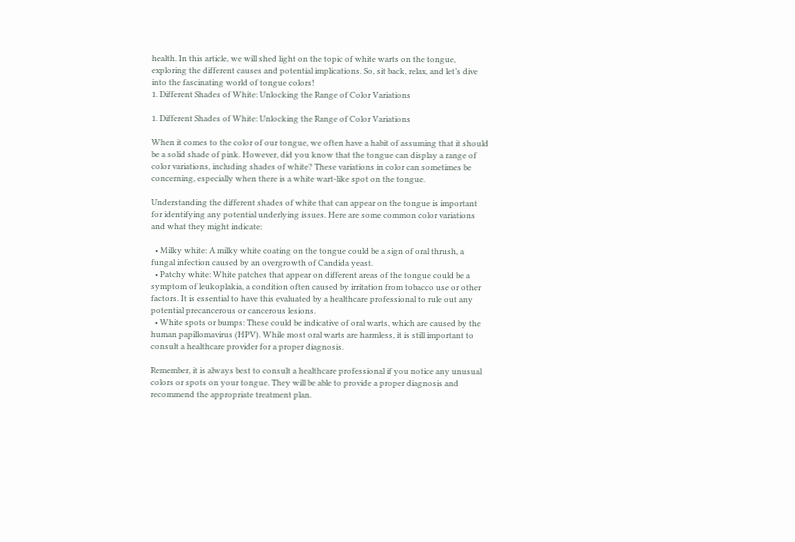health. In this article, we will shed light on the topic of white warts on the tongue, exploring the different causes and potential implications. So, sit back, relax, and let’s dive into the fascinating world of tongue colors!
1. Different Shades of White: Unlocking the Range of Color Variations

1. Different Shades of White: Unlocking the Range of Color Variations

When it comes to the color of our tongue, we often have a habit of assuming that it should be a solid shade of pink. However, did you know that the tongue can display a range of color variations, including shades of white? These variations in color can sometimes be concerning, especially when there is a white wart-like spot on the tongue.

Understanding the different shades of white that can appear on the tongue is important for identifying any potential underlying issues. Here are some common color variations and what they might indicate:

  • Milky white: A milky white coating on the tongue could be a sign of oral thrush, a fungal infection caused by an overgrowth of Candida yeast.
  • Patchy white: White patches that appear on different areas of the tongue could be a symptom of leukoplakia, a condition often caused by irritation from tobacco use or other factors. It is essential to have this evaluated by a healthcare professional to rule out any potential precancerous or cancerous lesions.
  • White spots or bumps: These could be indicative of oral warts, which are caused by the human papillomavirus (HPV). While most oral warts are harmless, it is still important to consult a healthcare provider for a proper diagnosis.

Remember, it is always best to consult a healthcare professional if you notice any unusual colors or spots on your tongue. They will be able to provide a proper diagnosis and recommend the appropriate treatment plan.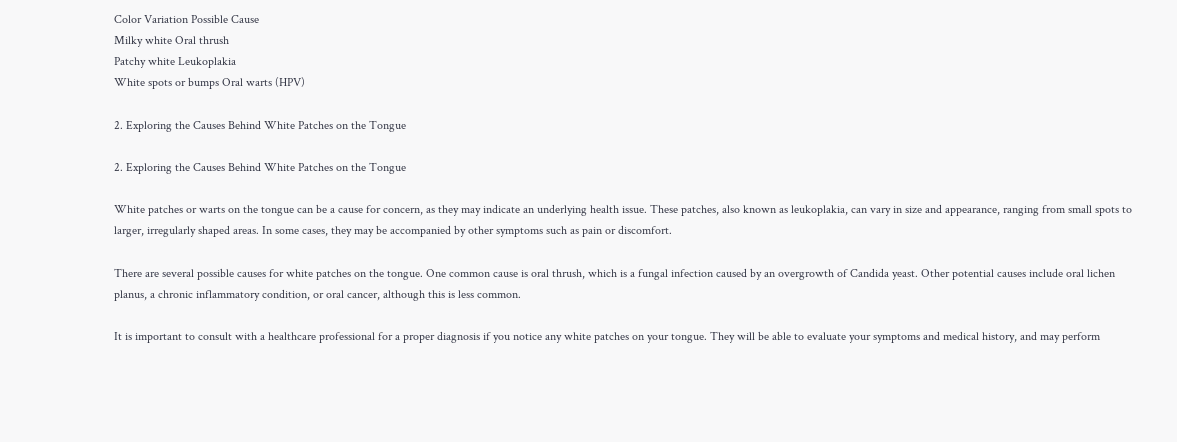Color Variation Possible Cause
Milky white Oral thrush
Patchy white Leukoplakia
White spots or bumps Oral warts (HPV)

2. Exploring the Causes Behind White Patches on the Tongue

2. Exploring the Causes Behind White Patches on the Tongue

White patches or warts on the tongue can be a cause for concern, as they may indicate an underlying health issue. These patches, also known as leukoplakia, can vary in size and appearance, ranging from small spots to larger, irregularly shaped areas. In some cases, they may be accompanied by other symptoms such as pain or discomfort.

There are several possible causes for white patches on the tongue. One common cause is oral thrush, which is a fungal infection caused by an overgrowth of Candida yeast. Other potential causes include oral lichen planus, a chronic inflammatory condition, or oral cancer, although this is less common.

It is important to consult with a healthcare professional for a proper diagnosis if you notice any white patches on your tongue. They will be able to evaluate your symptoms and medical history, and may perform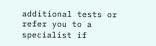additional tests or refer you to a specialist if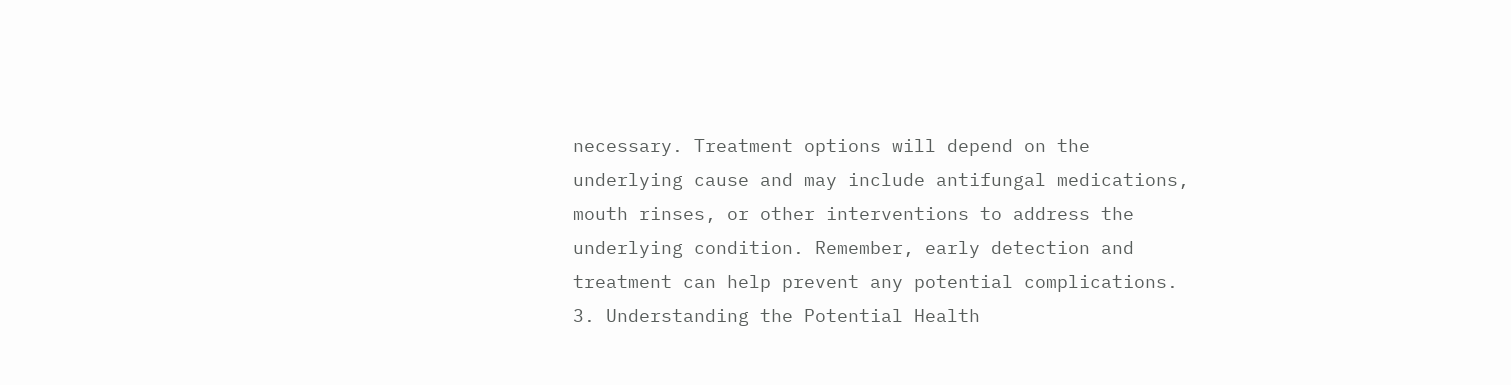necessary. Treatment options will depend on the underlying cause and may include antifungal medications, mouth rinses, or other interventions to address the underlying condition. Remember, early detection and treatment can help prevent any potential complications.
3. Understanding the Potential Health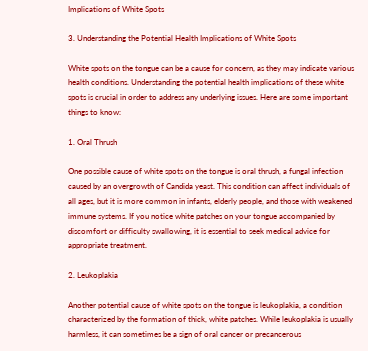Implications of White Spots

3. Understanding the Potential Health Implications of White Spots

White spots on the tongue can be a cause for concern, as they may indicate various health conditions. Understanding the potential health implications of these white spots is crucial in order to address any underlying issues. Here are some important things to know:

1. Oral Thrush

One possible cause of white spots on the tongue is oral thrush, a fungal infection caused by an overgrowth of Candida yeast. This condition can affect individuals of all ages, but it is more common in infants, elderly people, and those with weakened immune systems. If you notice white patches on your tongue accompanied by discomfort or difficulty swallowing, it is essential to seek medical advice for appropriate treatment.

2. Leukoplakia

Another potential cause of white spots on the tongue is leukoplakia, a condition characterized by the formation of thick, white patches. While leukoplakia is usually harmless, it can sometimes be a sign of oral cancer or precancerous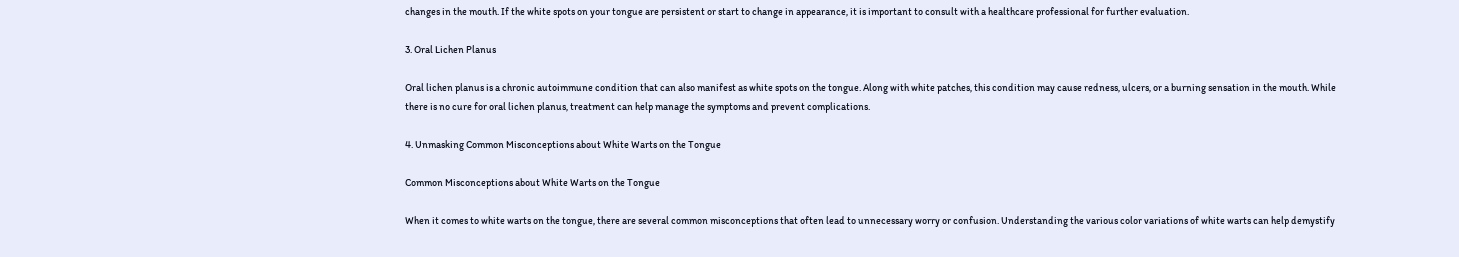changes in the mouth. If the white spots on your tongue are persistent or start to change in appearance, it is important to consult with a healthcare professional for further evaluation.

3. Oral Lichen Planus

Oral lichen planus is a chronic autoimmune condition that can also manifest as white spots on the tongue. Along with white patches, this condition may cause redness, ulcers, or a burning sensation in the mouth. While there is no cure for oral lichen planus, treatment can help manage the symptoms and prevent complications.

4. Unmasking Common Misconceptions about White Warts on the Tongue

Common Misconceptions about White Warts on the Tongue

When it comes to white warts on the tongue, there are several common misconceptions that often lead to unnecessary worry or confusion. Understanding the various color variations of white warts can help demystify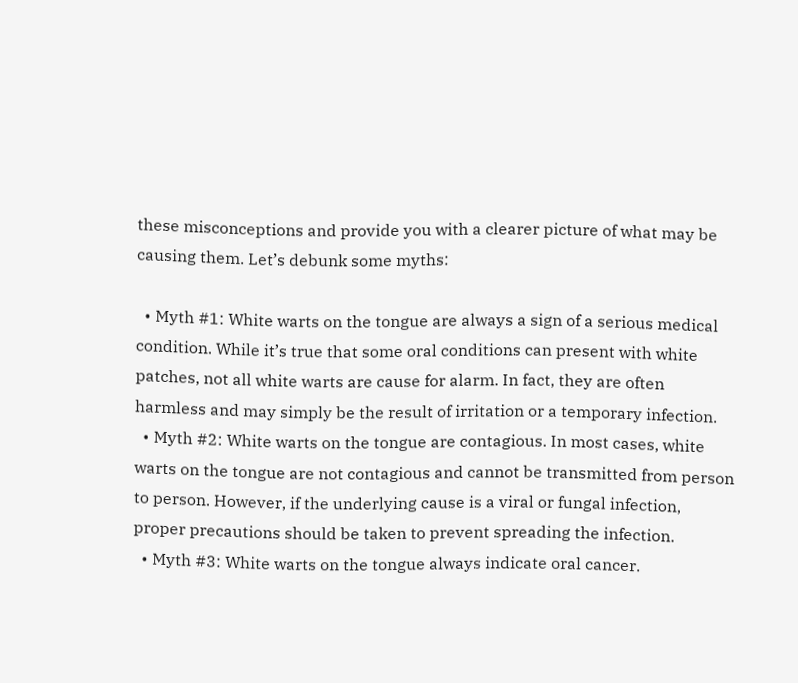these misconceptions and provide you with a clearer picture of what may be causing them. Let’s debunk some myths:

  • Myth #1: White warts on the tongue are always a sign of a serious medical condition. While it’s true that some oral conditions can present with white patches, not all white warts are cause for alarm. In fact, they are often harmless and may simply be the result of irritation or a temporary infection.
  • Myth #2: White warts on the tongue are contagious. In most cases, white warts on the tongue are not contagious and cannot be transmitted from person to person. However, if the underlying cause is a viral or fungal infection, proper precautions should be taken to prevent spreading the infection.
  • Myth #3: White warts on the tongue always indicate oral cancer.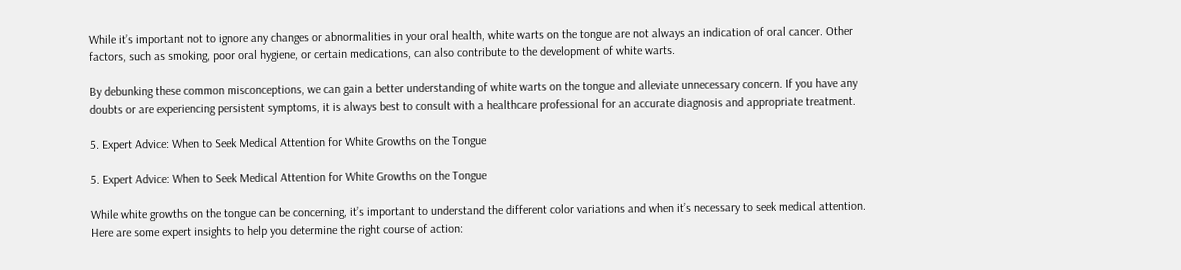While it’s important not to ignore any changes or abnormalities in your oral health, white warts on the tongue are not always an indication of oral cancer. Other factors, such as smoking, poor oral hygiene, or certain medications, can also contribute to the development of white warts.

By debunking these common misconceptions, we can gain a better understanding of white warts on the tongue and alleviate unnecessary concern. If you have any doubts or are experiencing persistent symptoms, it is always best to consult with a healthcare professional for an accurate diagnosis and appropriate treatment.

5. Expert Advice: When to Seek Medical Attention for White Growths on the Tongue

5. Expert Advice: When to Seek Medical Attention for White Growths on the Tongue

While white growths on the tongue can be concerning, it’s important to understand the different color variations and when it’s necessary to seek medical attention. Here are some expert insights to help you determine the right course of action: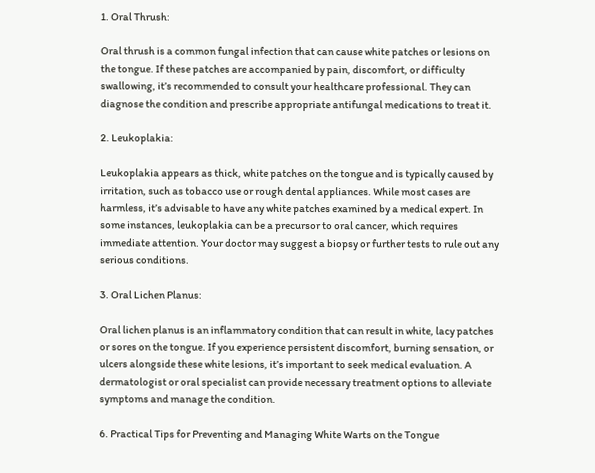1. Oral Thrush:

Oral thrush is a common fungal infection that can cause white patches or lesions on the tongue. If these patches are accompanied by pain, discomfort, or difficulty swallowing, it’s recommended to consult your healthcare professional. They can diagnose the condition and prescribe appropriate antifungal medications to treat it.

2. Leukoplakia:

Leukoplakia appears as thick, white patches on the tongue and is typically caused by irritation, such as tobacco use or rough dental appliances. While most cases are harmless, it’s advisable to have any white patches examined by a medical expert. In some instances, leukoplakia can be a precursor to oral cancer, which requires immediate attention. Your doctor may suggest a biopsy or further tests to rule out any serious conditions.

3. Oral Lichen Planus:

Oral lichen planus is an inflammatory condition that can result in white, lacy patches or sores on the tongue. If you experience persistent discomfort, burning sensation, or ulcers alongside these white lesions, it’s important to seek medical evaluation. A dermatologist or oral specialist can provide necessary treatment options to alleviate symptoms and manage the condition.

6. Practical Tips for Preventing and Managing White Warts on the Tongue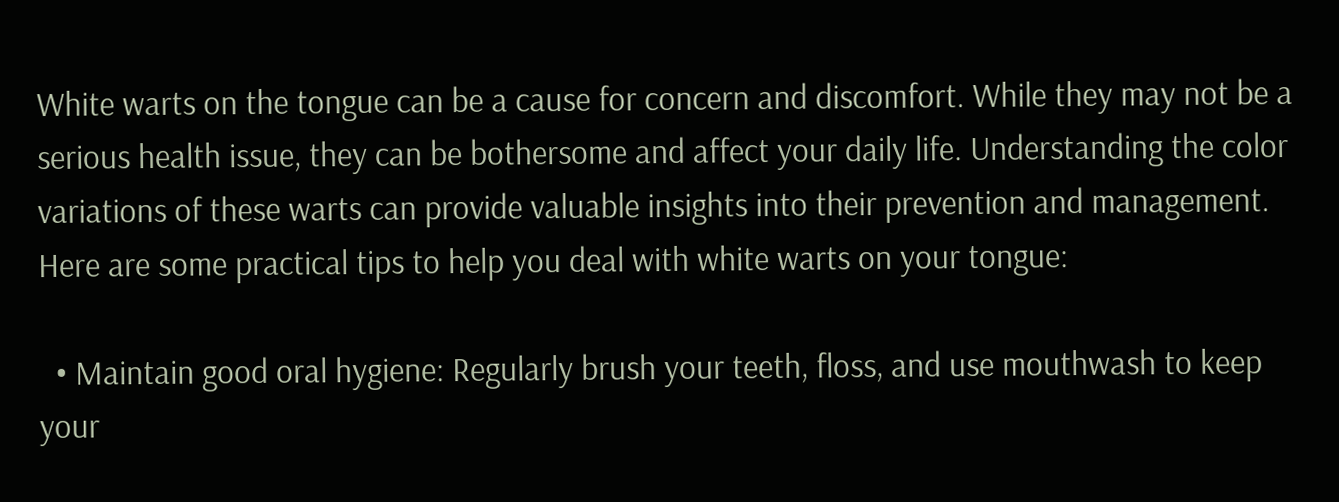White warts on the tongue can be a cause for concern and discomfort. While they may not be a serious health issue, they can be bothersome and affect your daily life. Understanding the color variations of these warts can provide valuable insights into their prevention and management. Here are some practical tips to help you deal with white warts on your tongue:

  • Maintain good oral hygiene: Regularly brush your teeth, floss, and use mouthwash to keep your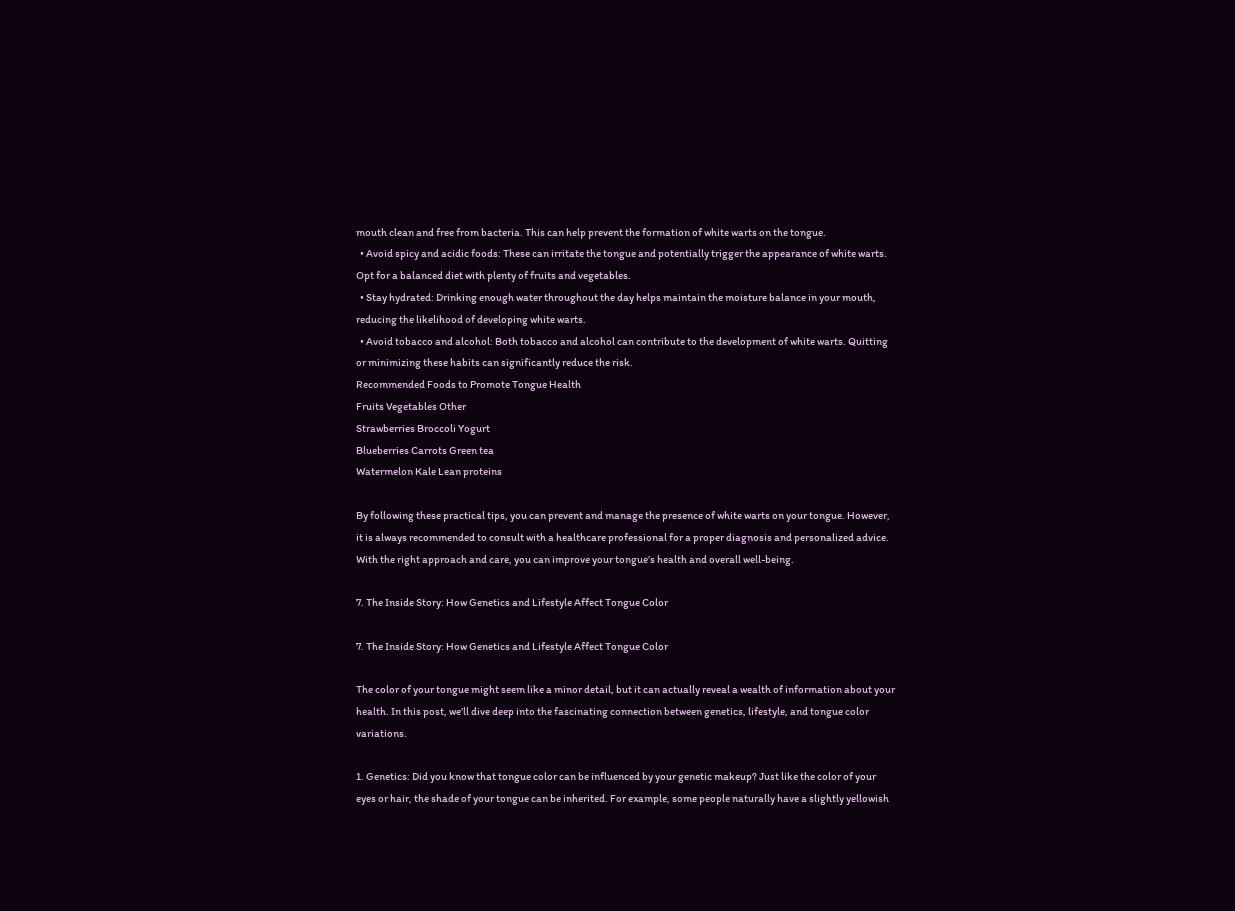mouth clean and free from bacteria. This can help prevent the formation of white warts on the tongue.
  • Avoid spicy and acidic foods: These can irritate the tongue and potentially trigger the appearance of white warts. Opt for a balanced diet with plenty of fruits and vegetables.
  • Stay hydrated: Drinking enough water throughout the day helps maintain the moisture balance in your mouth, reducing the likelihood of developing white warts.
  • Avoid tobacco and alcohol: Both tobacco and alcohol can contribute to the development of white warts. Quitting or minimizing these habits can significantly reduce the risk.
Recommended Foods to Promote Tongue Health
Fruits Vegetables Other
Strawberries Broccoli Yogurt
Blueberries Carrots Green tea
Watermelon Kale Lean proteins

By following these practical tips, you can prevent and manage the presence of white warts on your tongue. However, it is always recommended to consult with a healthcare professional for a proper diagnosis and personalized advice. With the right approach and care, you can improve your tongue’s health and overall well-being.

7. The Inside Story: How Genetics and Lifestyle Affect Tongue Color

7. The Inside Story: How Genetics and Lifestyle Affect Tongue Color

The color of your tongue might seem like a minor detail, but it can actually reveal a wealth of information about your health. In this post, we’ll dive deep into the fascinating connection between genetics, lifestyle, and tongue color variations.

1. Genetics: Did you know that tongue color can be influenced by your genetic makeup? Just like the color of your eyes or hair, the shade of your tongue can be inherited. For example, some people naturally have a slightly yellowish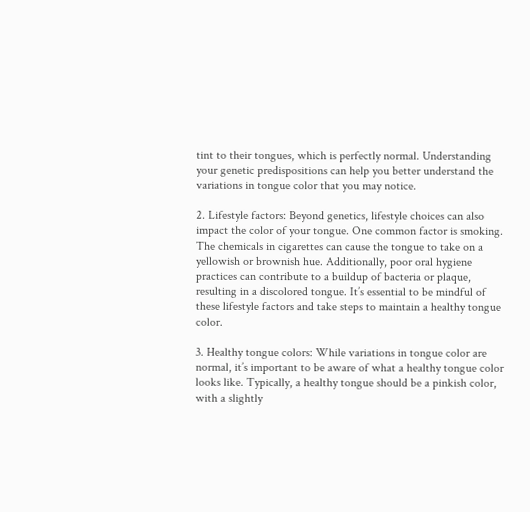tint to their tongues, which is perfectly normal. Understanding your genetic predispositions can help you better understand the variations in tongue color that you may notice.

2. Lifestyle factors: Beyond genetics, lifestyle choices can also impact the color of your tongue. One common factor is smoking. The chemicals in cigarettes can cause the tongue to take on a yellowish or brownish hue. Additionally, poor oral hygiene practices can contribute to a buildup of bacteria or plaque, resulting in a discolored tongue. It’s essential to be mindful of these lifestyle factors and take steps to maintain a healthy tongue color.

3. Healthy tongue colors: While variations in tongue color are normal, it’s important to be aware of what a healthy tongue color looks like. Typically, a healthy tongue should be a pinkish color, with a slightly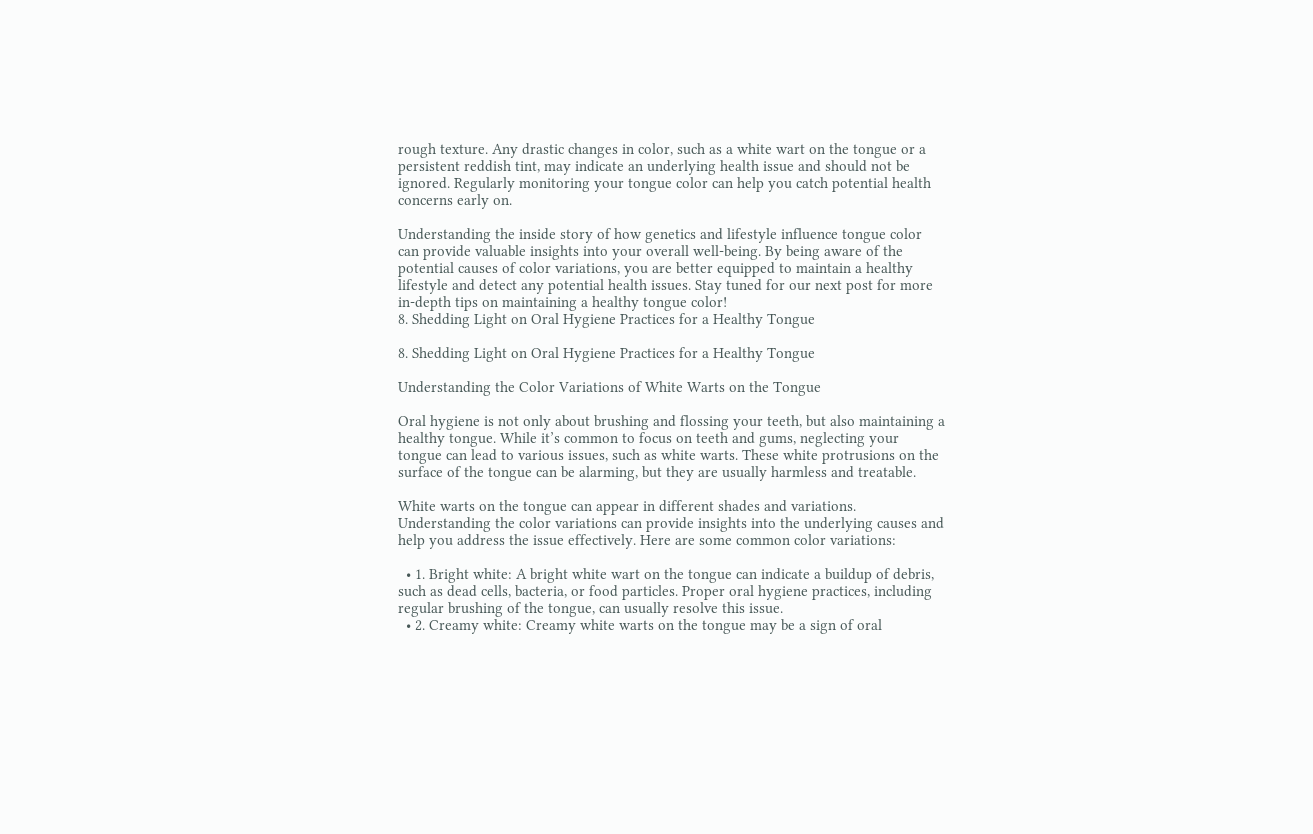rough texture. Any drastic changes in color, such as a white wart on the tongue or a persistent reddish tint, may indicate an underlying health issue and should not be ignored. Regularly monitoring your tongue color can help you catch potential health concerns early on.

Understanding the inside story of how genetics and lifestyle influence tongue color can provide valuable insights into your overall well-being. By being aware of the potential causes of color variations, you are better equipped to maintain a healthy lifestyle and detect any potential health issues. Stay tuned for our next post for more in-depth tips on maintaining a healthy tongue color!
8. Shedding Light on Oral Hygiene Practices for a Healthy Tongue

8. Shedding Light on Oral Hygiene Practices for a Healthy Tongue

Understanding the Color Variations of White Warts on the Tongue

Oral hygiene is not only about brushing and flossing your teeth, but also maintaining a healthy tongue. While it’s common to focus on teeth and gums, neglecting your tongue can lead to various issues, such as white warts. These white protrusions on the surface of the tongue can be alarming, but they are usually harmless and treatable.

White warts on the tongue can appear in different shades and variations. Understanding the color variations can provide insights into the underlying causes and help you address the issue effectively. Here are some common color variations:

  • 1. Bright white: A bright white wart on the tongue can indicate a buildup of debris, such as dead cells, bacteria, or food particles. Proper oral hygiene practices, including regular brushing of the tongue, can usually resolve this issue.
  • 2. Creamy white: Creamy white warts on the tongue may be a sign of oral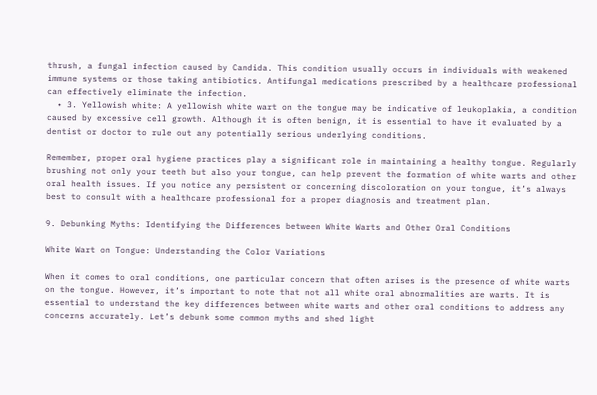thrush, a fungal infection caused by Candida. This condition usually occurs in individuals with weakened immune systems or those taking antibiotics. Antifungal medications prescribed by a healthcare professional can effectively eliminate the infection.
  • 3. Yellowish white: A yellowish white wart on the tongue may be indicative of leukoplakia, a condition caused by excessive cell growth. Although it is often benign, it is essential to have it evaluated by a dentist or doctor to rule out any potentially serious underlying conditions.

Remember, proper oral hygiene practices play a significant role in maintaining a healthy tongue. Regularly brushing not only your teeth but also your tongue, can help prevent the formation of white warts and other oral health issues. If you notice any persistent or concerning discoloration on your tongue, it’s always best to consult with a healthcare professional for a proper diagnosis and treatment plan.

9. Debunking Myths: Identifying the Differences between White Warts and Other Oral Conditions

White Wart on Tongue: Understanding the Color Variations

When it comes to oral conditions, one particular concern that often arises is the presence of white warts on the tongue. However, it’s important to note that not all white oral abnormalities are warts. It is essential to understand the key differences between white warts and other oral conditions to address any concerns accurately. Let’s debunk some common myths and shed light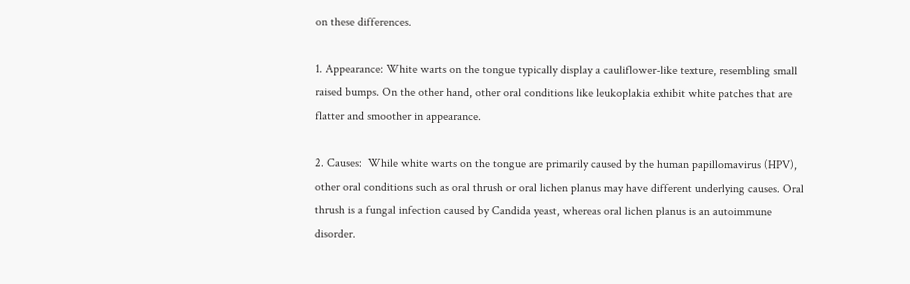on these differences.

1. Appearance: White warts on the tongue typically display a cauliflower-like texture, resembling small raised bumps. On the other hand, other oral conditions like leukoplakia exhibit white patches that are flatter and smoother in appearance.

2. Causes:  While white warts on the tongue are primarily caused by the human papillomavirus (HPV), other oral conditions such as oral thrush or oral lichen planus may have different underlying causes. Oral thrush is a fungal infection caused by Candida yeast, whereas oral lichen planus is an autoimmune disorder.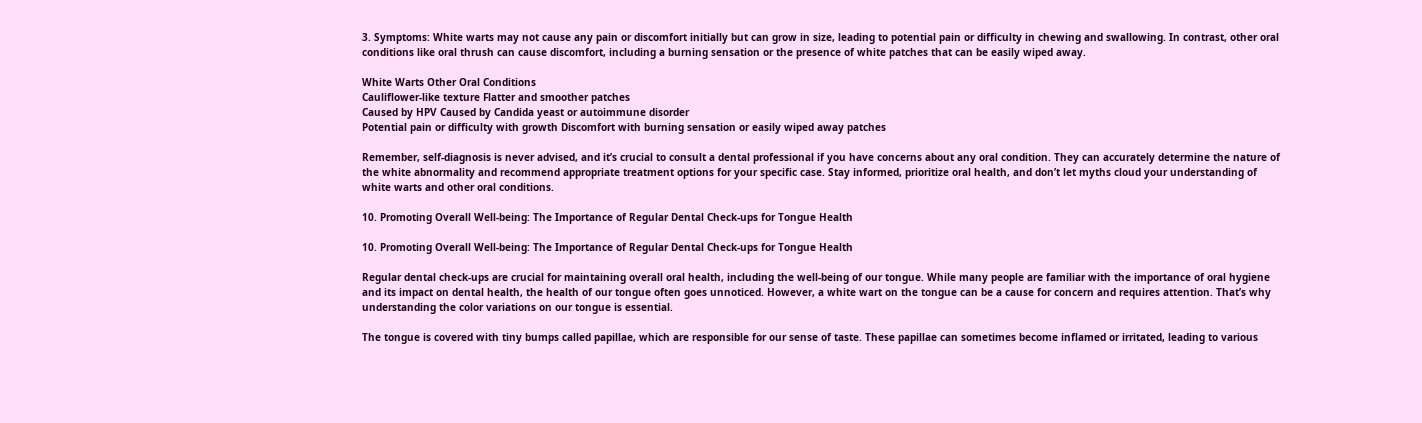3. Symptoms: White warts may not cause any pain or discomfort initially but can grow in size, leading to potential pain or difficulty in chewing and swallowing. In contrast, other oral conditions like oral thrush can cause discomfort, including a burning sensation or the presence of white patches that can be easily wiped away.

White Warts Other Oral Conditions
Cauliflower-like texture Flatter and smoother patches
Caused by HPV Caused by Candida yeast or autoimmune disorder
Potential pain or difficulty with growth Discomfort with burning sensation or easily wiped away patches

Remember, self-diagnosis is never advised, and it’s crucial to consult a dental professional if you have concerns about any oral condition. They can accurately determine the nature of the white abnormality and recommend appropriate treatment options for your specific case. Stay informed, prioritize oral health, and don’t let myths cloud your understanding of white warts and other oral conditions.

10. Promoting Overall Well-being: The Importance of Regular Dental Check-ups for Tongue Health

10. Promoting Overall Well-being: The Importance of Regular Dental Check-ups for Tongue Health

Regular dental check-ups are crucial for maintaining overall oral health, including the well-being of our tongue. While many people are familiar with the importance of oral hygiene and its impact on dental health, the health of our tongue often goes unnoticed. However, a white wart on the tongue can be a cause for concern and requires attention. That’s why understanding the color variations on our tongue is essential.

The tongue is covered with tiny bumps called papillae, which are responsible for our sense of taste. These papillae can sometimes become inflamed or irritated, leading to various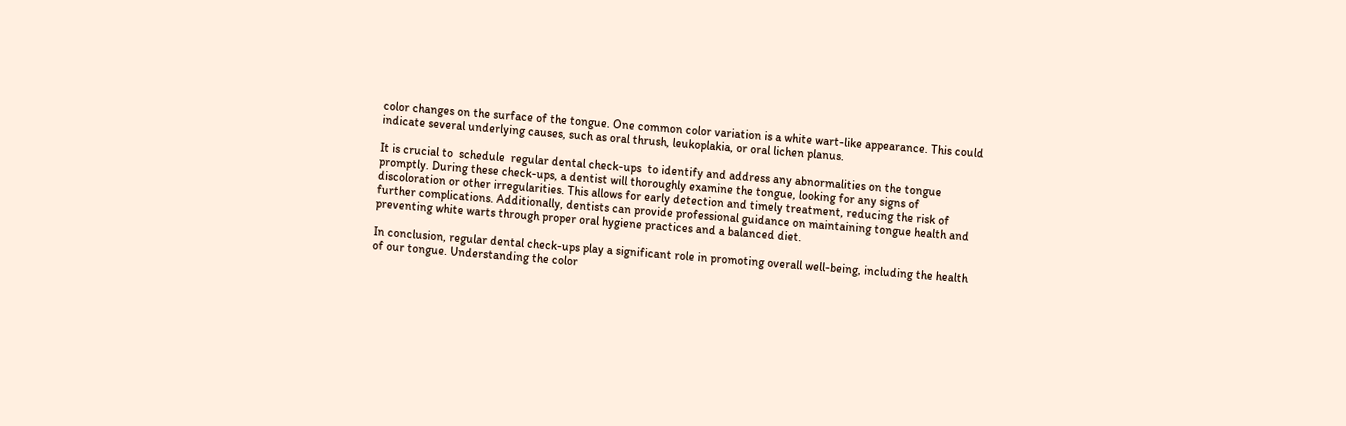color changes on the surface of the tongue. One common color variation is a white wart-like appearance. This could indicate several underlying causes, such as oral thrush, leukoplakia, or oral lichen planus.

It is crucial to  schedule  regular dental check-ups  to identify and address any abnormalities on the tongue promptly. During these check-ups, a dentist will thoroughly examine the tongue, looking for any signs of discoloration or other irregularities. This allows for early detection and timely treatment, reducing the risk of further complications. Additionally, dentists can provide professional guidance on maintaining tongue health and preventing white warts through proper oral hygiene practices and a balanced diet.

In conclusion, regular dental check-ups play a significant role in promoting overall well-being, including the health of our tongue. Understanding the color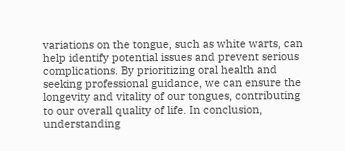variations on the tongue, such as white warts, can help identify potential issues and prevent serious complications. By prioritizing oral health and seeking professional guidance, we can ensure the longevity and vitality of our tongues, contributing to our overall quality of life. In conclusion, understanding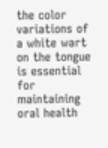the color variations of a white wart on the tongue is essential for maintaining oral health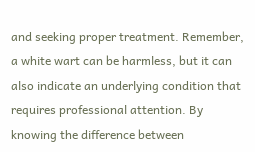and seeking proper treatment. Remember, a white wart can be harmless, but it can also indicate an underlying condition that requires professional attention. By knowing the difference between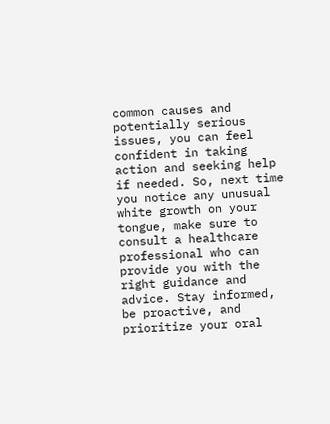common causes and potentially serious issues, you can feel confident in taking action and seeking help if needed. So, next time you notice any unusual white growth on your tongue, make sure to consult a healthcare professional who can provide you with the right guidance and advice. Stay informed, be proactive, and prioritize your oral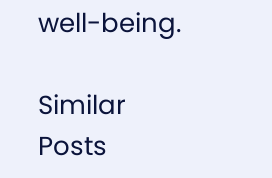well-being.

Similar Posts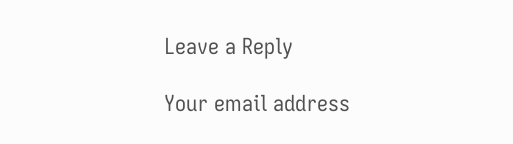Leave a Reply

Your email address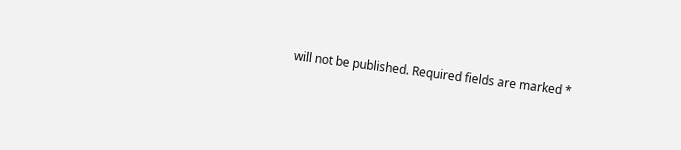will not be published. Required fields are marked *